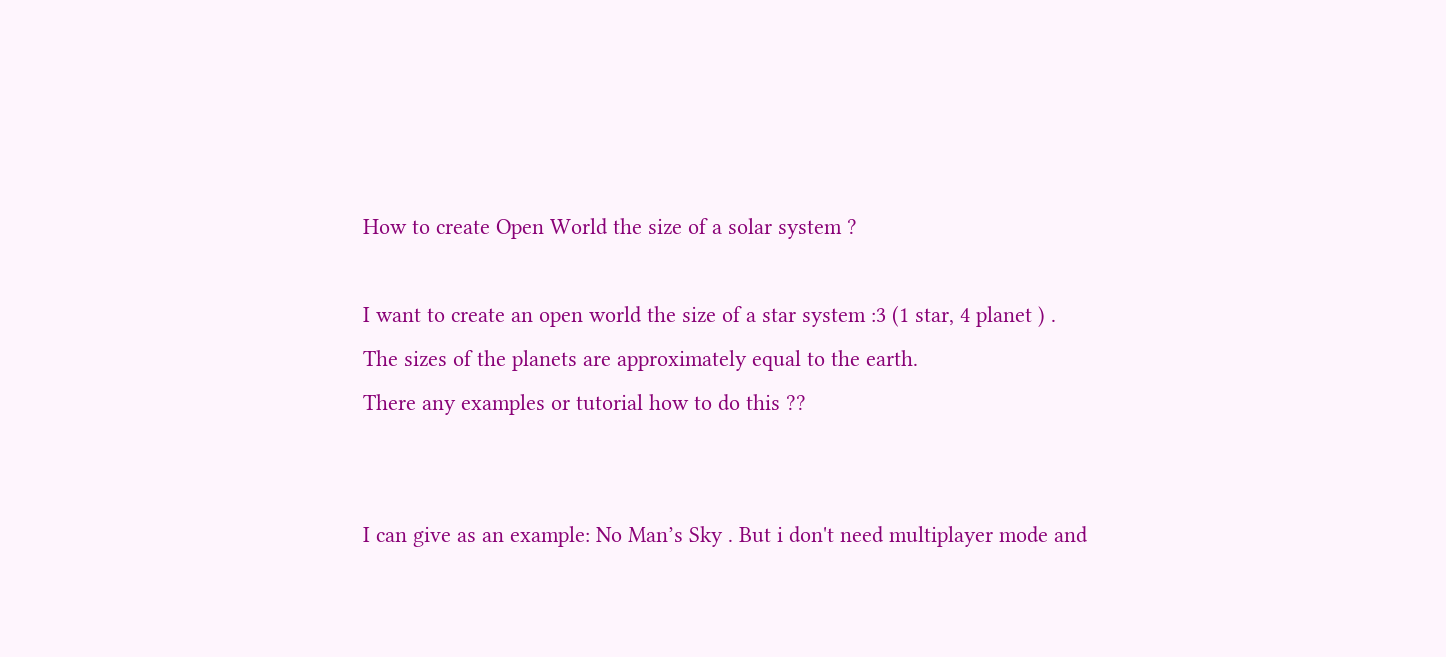How to create Open World the size of a solar system ?

I want to create an open world the size of a star system :3 (1 star, 4 planet ) .
The sizes of the planets are approximately equal to the earth.
There any examples or tutorial how to do this ??


I can give as an example: No Man’s Sky . But i don't need multiplayer mode and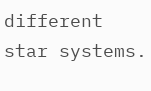different star systems.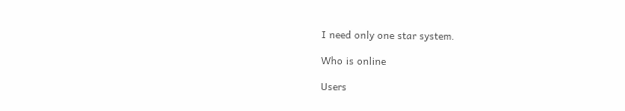I need only one star system.

Who is online

Users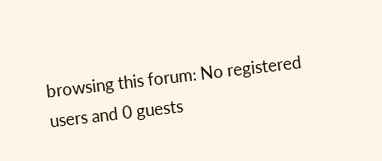browsing this forum: No registered users and 0 guests